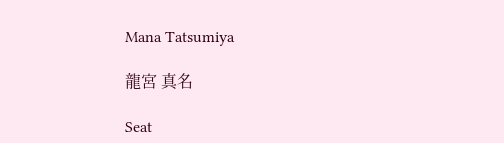Mana Tatsumiya

龍宮 真名

Seat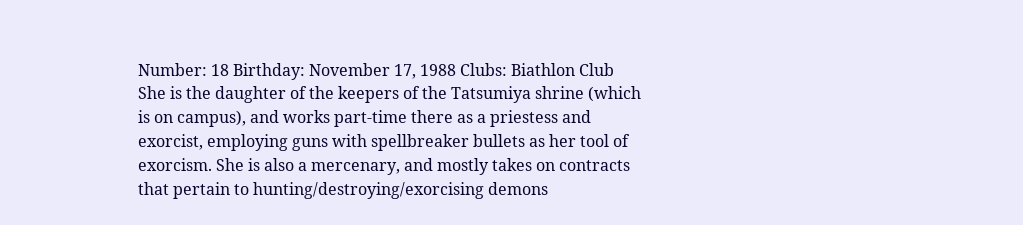Number: 18 Birthday: November 17, 1988 Clubs: Biathlon Club She is the daughter of the keepers of the Tatsumiya shrine (which is on campus), and works part-time there as a priestess and exorcist, employing guns with spellbreaker bullets as her tool of exorcism. She is also a mercenary, and mostly takes on contracts that pertain to hunting/destroying/exorcising demons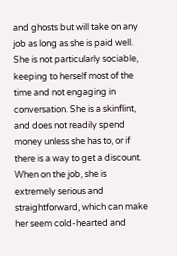and ghosts but will take on any job as long as she is paid well. She is not particularly sociable, keeping to herself most of the time and not engaging in conversation. She is a skinflint, and does not readily spend money unless she has to, or if there is a way to get a discount. When on the job, she is extremely serious and straightforward, which can make her seem cold-hearted and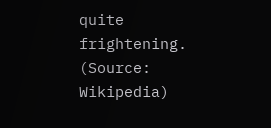quite frightening. (Source: Wikipedia)